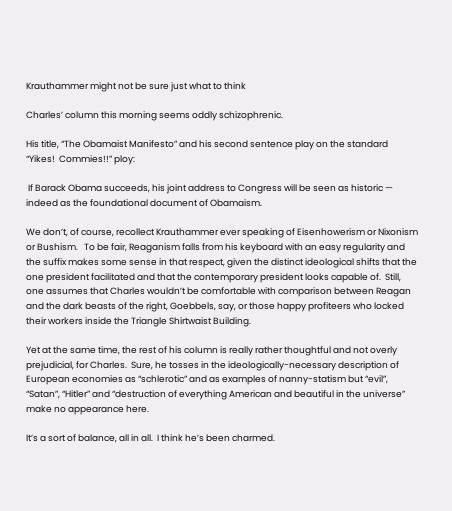Krauthammer might not be sure just what to think

Charles’ column this morning seems oddly schizophrenic.

His title, “The Obamaist Manifesto” and his second sentence play on the standard “Yikes!  Commies!!” ploy:

 If Barack Obama succeeds, his joint address to Congress will be seen as historic — indeed as the foundational document of Obamaism.

We don’t, of course, recollect Krauthammer ever speaking of Eisenhowerism or Nixonism or Bushism.   To be fair, Reaganism falls from his keyboard with an easy regularity and the suffix makes some sense in that respect, given the distinct ideological shifts that the one president facilitated and that the contemporary president looks capable of.  Still, one assumes that Charles wouldn’t be comfortable with comparison between Reagan and the dark beasts of the right, Goebbels, say, or those happy profiteers who locked their workers inside the Triangle Shirtwaist Building.

Yet at the same time, the rest of his column is really rather thoughtful and not overly prejudicial, for Charles.  Sure, he tosses in the ideologically-necessary description of European economies as “schlerotic” and as examples of nanny-statism but “evil”, “Satan”, “Hitler” and “destruction of everything American and beautiful in the universe” make no appearance here.

It’s a sort of balance, all in all.  I think he’s been charmed.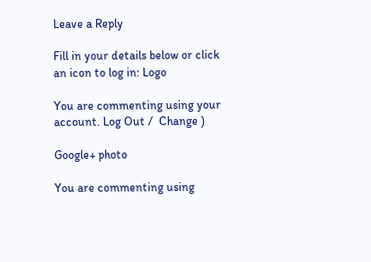Leave a Reply

Fill in your details below or click an icon to log in: Logo

You are commenting using your account. Log Out /  Change )

Google+ photo

You are commenting using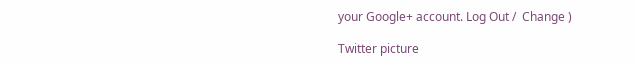your Google+ account. Log Out /  Change )

Twitter picture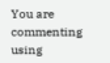You are commenting using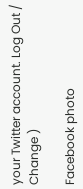your Twitter account. Log Out /  Change )

Facebook photo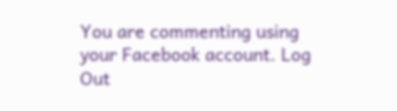You are commenting using your Facebook account. Log Out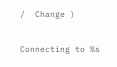/  Change )


Connecting to %s